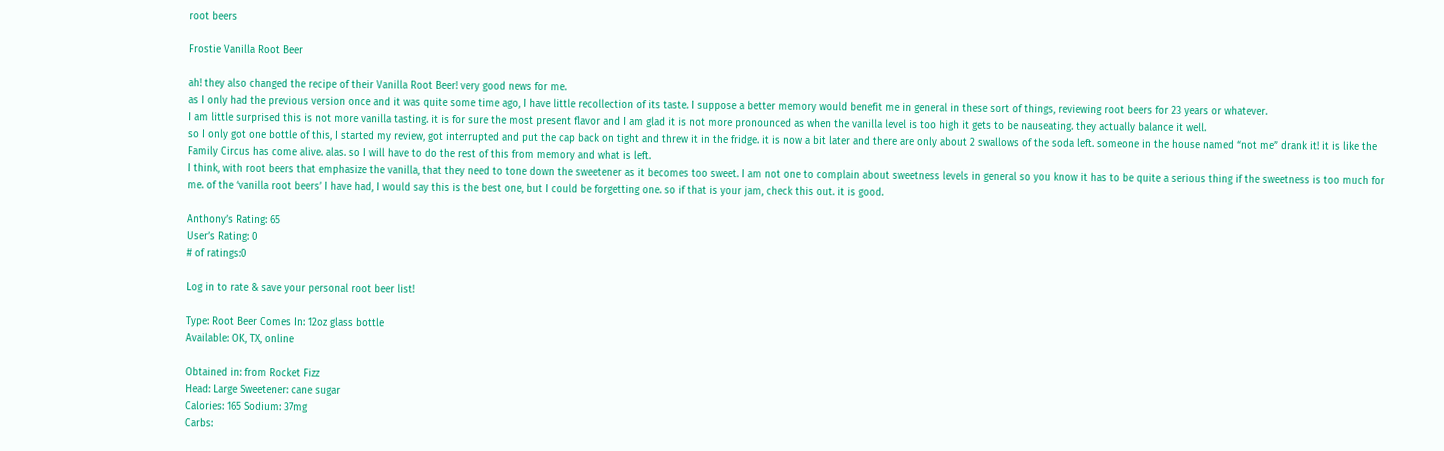root beers

Frostie Vanilla Root Beer

ah! they also changed the recipe of their Vanilla Root Beer! very good news for me.
as I only had the previous version once and it was quite some time ago, I have little recollection of its taste. I suppose a better memory would benefit me in general in these sort of things, reviewing root beers for 23 years or whatever.
I am little surprised this is not more vanilla tasting. it is for sure the most present flavor and I am glad it is not more pronounced as when the vanilla level is too high it gets to be nauseating. they actually balance it well.
so I only got one bottle of this, I started my review, got interrupted and put the cap back on tight and threw it in the fridge. it is now a bit later and there are only about 2 swallows of the soda left. someone in the house named “not me” drank it! it is like the Family Circus has come alive. alas. so I will have to do the rest of this from memory and what is left.
I think, with root beers that emphasize the vanilla, that they need to tone down the sweetener as it becomes too sweet. I am not one to complain about sweetness levels in general so you know it has to be quite a serious thing if the sweetness is too much for me. of the ‘vanilla root beers’ I have had, I would say this is the best one, but I could be forgetting one. so if that is your jam, check this out. it is good.

Anthony’s Rating: 65
User’s Rating: 0
# of ratings:0

Log in to rate & save your personal root beer list!

Type: Root Beer Comes In: 12oz glass bottle
Available: OK, TX, online

Obtained in: from Rocket Fizz
Head: Large Sweetener: cane sugar
Calories: 165 Sodium: 37mg
Carbs: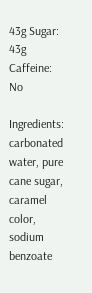43g Sugar: 43g
Caffeine: No

Ingredients: carbonated water, pure cane sugar, caramel color, sodium benzoate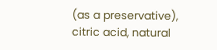(as a preservative), citric acid, natural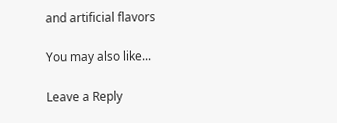and artificial flavors

You may also like...

Leave a Reply